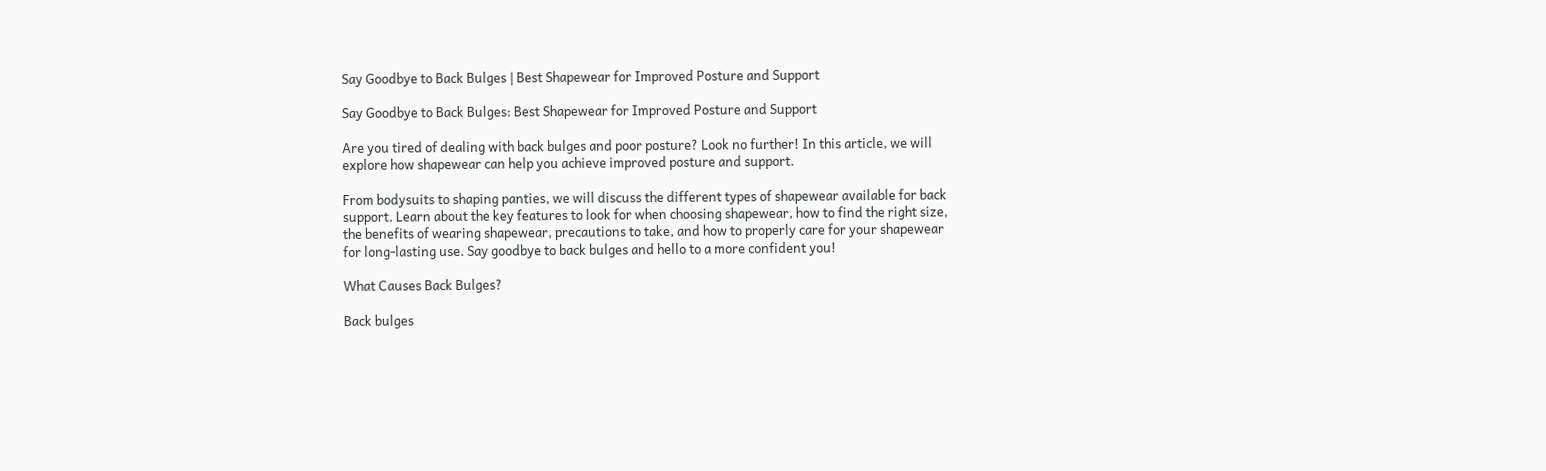Say Goodbye to Back Bulges | Best Shapewear for Improved Posture and Support

Say Goodbye to Back Bulges: Best Shapewear for Improved Posture and Support

Are you tired of dealing with back bulges and poor posture? Look no further! In this article, we will explore how shapewear can help you achieve improved posture and support.

From bodysuits to shaping panties, we will discuss the different types of shapewear available for back support. Learn about the key features to look for when choosing shapewear, how to find the right size, the benefits of wearing shapewear, precautions to take, and how to properly care for your shapewear for long-lasting use. Say goodbye to back bulges and hello to a more confident you!

What Causes Back Bulges?

Back bulges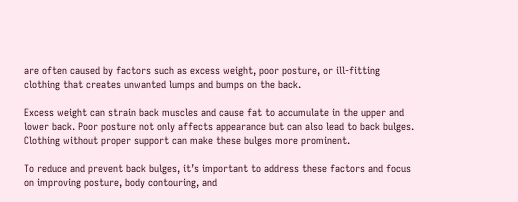are often caused by factors such as excess weight, poor posture, or ill-fitting clothing that creates unwanted lumps and bumps on the back.

Excess weight can strain back muscles and cause fat to accumulate in the upper and lower back. Poor posture not only affects appearance but can also lead to back bulges. Clothing without proper support can make these bulges more prominent.

To reduce and prevent back bulges, it’s important to address these factors and focus on improving posture, body contouring, and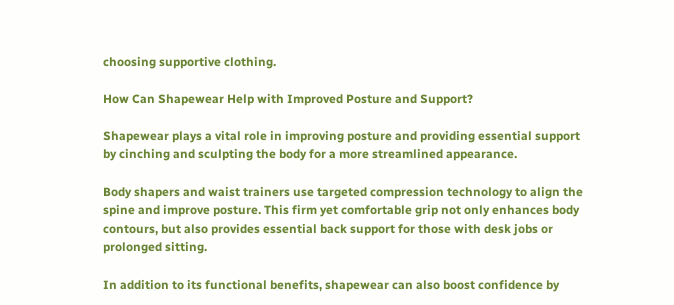choosing supportive clothing.

How Can Shapewear Help with Improved Posture and Support?

Shapewear plays a vital role in improving posture and providing essential support by cinching and sculpting the body for a more streamlined appearance.

Body shapers and waist trainers use targeted compression technology to align the spine and improve posture. This firm yet comfortable grip not only enhances body contours, but also provides essential back support for those with desk jobs or prolonged sitting.

In addition to its functional benefits, shapewear can also boost confidence by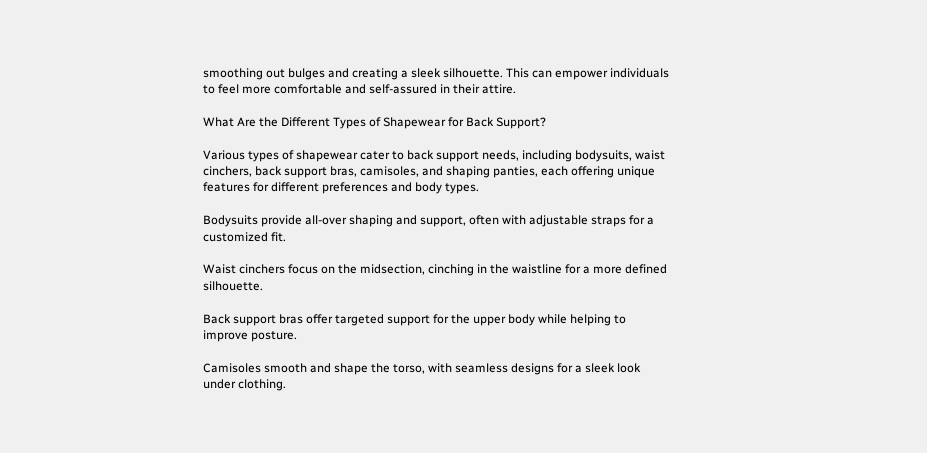smoothing out bulges and creating a sleek silhouette. This can empower individuals to feel more comfortable and self-assured in their attire.

What Are the Different Types of Shapewear for Back Support?

Various types of shapewear cater to back support needs, including bodysuits, waist cinchers, back support bras, camisoles, and shaping panties, each offering unique features for different preferences and body types.

Bodysuits provide all-over shaping and support, often with adjustable straps for a customized fit.

Waist cinchers focus on the midsection, cinching in the waistline for a more defined silhouette.

Back support bras offer targeted support for the upper body while helping to improve posture.

Camisoles smooth and shape the torso, with seamless designs for a sleek look under clothing.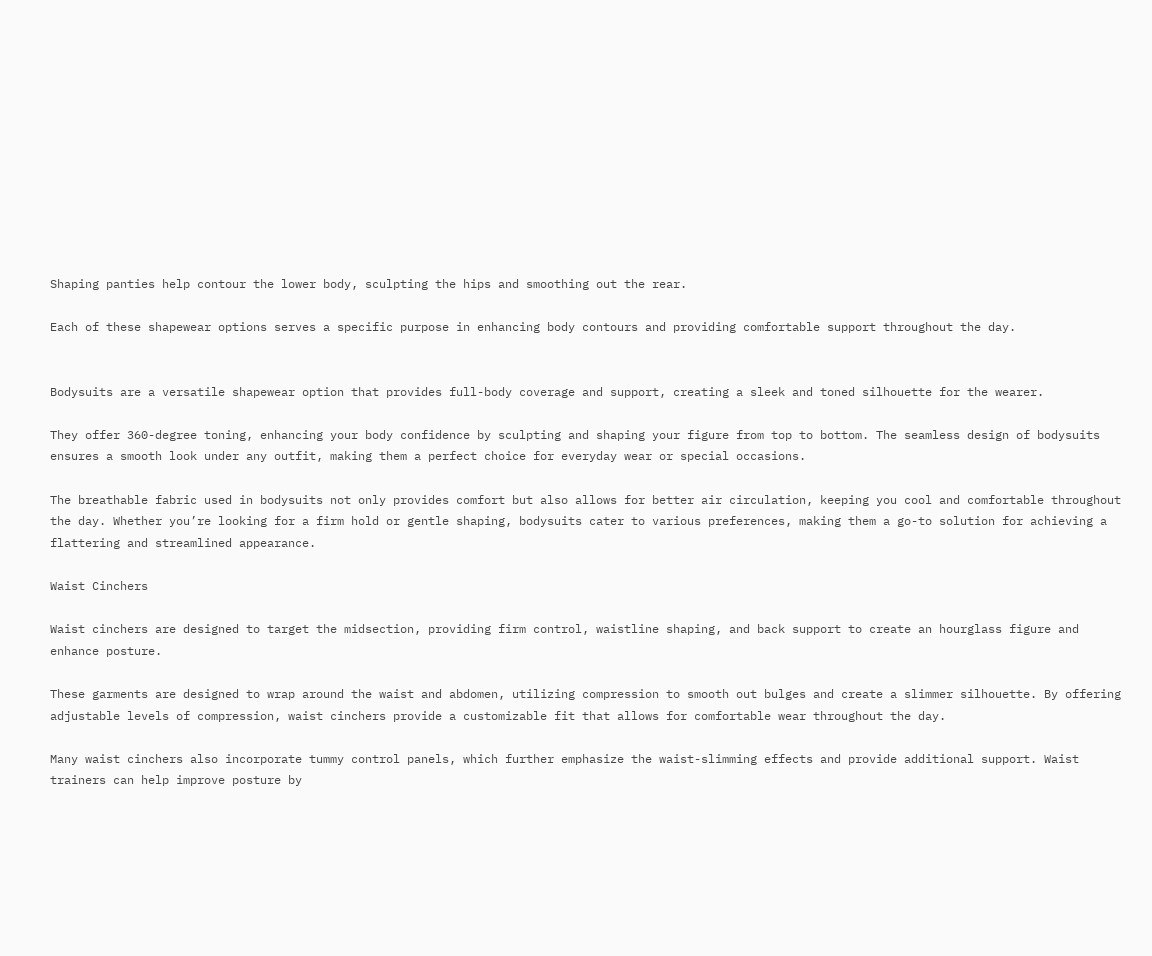Shaping panties help contour the lower body, sculpting the hips and smoothing out the rear.

Each of these shapewear options serves a specific purpose in enhancing body contours and providing comfortable support throughout the day.


Bodysuits are a versatile shapewear option that provides full-body coverage and support, creating a sleek and toned silhouette for the wearer.

They offer 360-degree toning, enhancing your body confidence by sculpting and shaping your figure from top to bottom. The seamless design of bodysuits ensures a smooth look under any outfit, making them a perfect choice for everyday wear or special occasions.

The breathable fabric used in bodysuits not only provides comfort but also allows for better air circulation, keeping you cool and comfortable throughout the day. Whether you’re looking for a firm hold or gentle shaping, bodysuits cater to various preferences, making them a go-to solution for achieving a flattering and streamlined appearance.

Waist Cinchers

Waist cinchers are designed to target the midsection, providing firm control, waistline shaping, and back support to create an hourglass figure and enhance posture.

These garments are designed to wrap around the waist and abdomen, utilizing compression to smooth out bulges and create a slimmer silhouette. By offering adjustable levels of compression, waist cinchers provide a customizable fit that allows for comfortable wear throughout the day.

Many waist cinchers also incorporate tummy control panels, which further emphasize the waist-slimming effects and provide additional support. Waist trainers can help improve posture by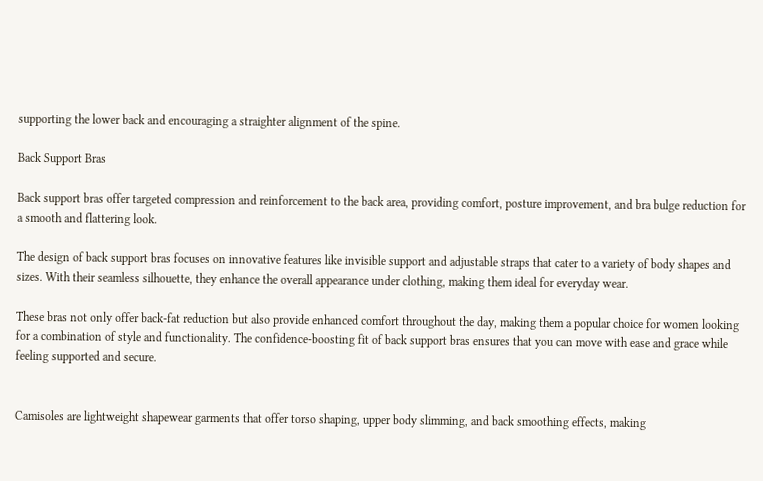supporting the lower back and encouraging a straighter alignment of the spine.

Back Support Bras

Back support bras offer targeted compression and reinforcement to the back area, providing comfort, posture improvement, and bra bulge reduction for a smooth and flattering look.

The design of back support bras focuses on innovative features like invisible support and adjustable straps that cater to a variety of body shapes and sizes. With their seamless silhouette, they enhance the overall appearance under clothing, making them ideal for everyday wear.

These bras not only offer back-fat reduction but also provide enhanced comfort throughout the day, making them a popular choice for women looking for a combination of style and functionality. The confidence-boosting fit of back support bras ensures that you can move with ease and grace while feeling supported and secure.


Camisoles are lightweight shapewear garments that offer torso shaping, upper body slimming, and back smoothing effects, making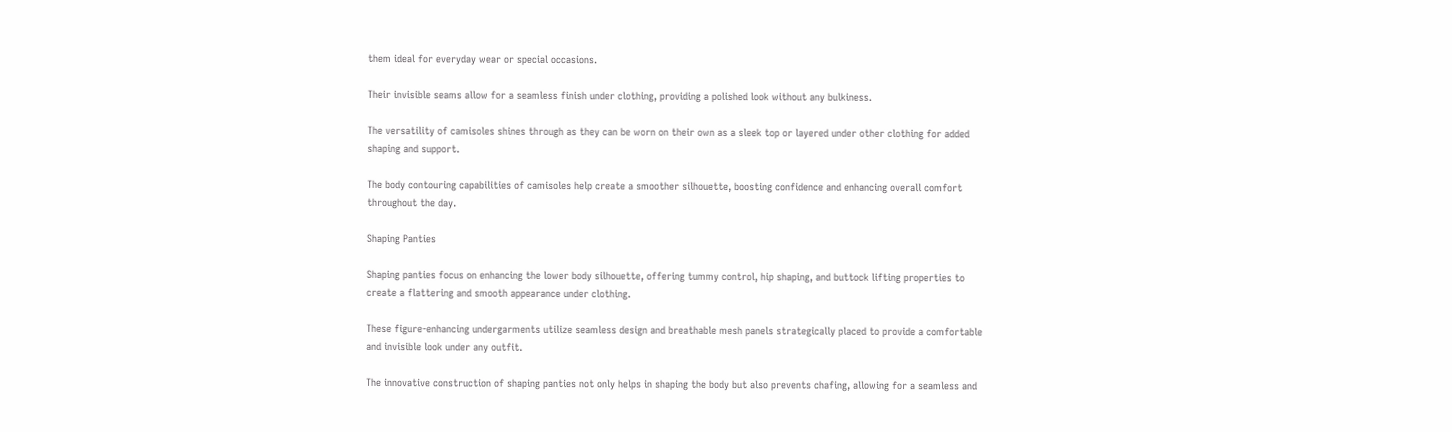them ideal for everyday wear or special occasions.

Their invisible seams allow for a seamless finish under clothing, providing a polished look without any bulkiness.

The versatility of camisoles shines through as they can be worn on their own as a sleek top or layered under other clothing for added shaping and support.

The body contouring capabilities of camisoles help create a smoother silhouette, boosting confidence and enhancing overall comfort throughout the day.

Shaping Panties

Shaping panties focus on enhancing the lower body silhouette, offering tummy control, hip shaping, and buttock lifting properties to create a flattering and smooth appearance under clothing.

These figure-enhancing undergarments utilize seamless design and breathable mesh panels strategically placed to provide a comfortable and invisible look under any outfit.

The innovative construction of shaping panties not only helps in shaping the body but also prevents chafing, allowing for a seamless and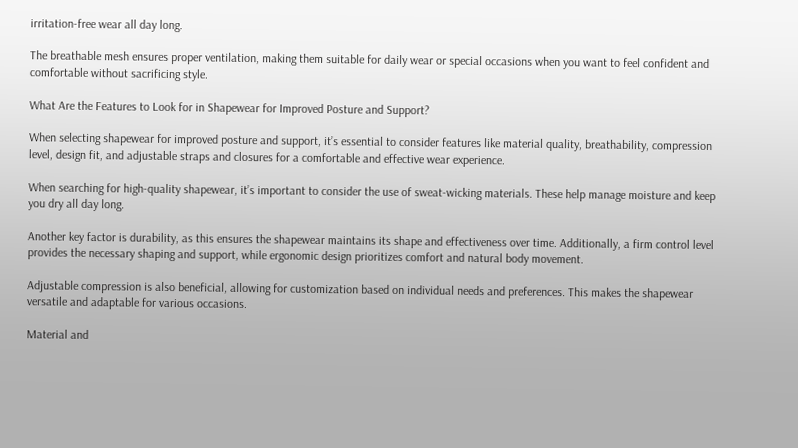irritation-free wear all day long.

The breathable mesh ensures proper ventilation, making them suitable for daily wear or special occasions when you want to feel confident and comfortable without sacrificing style.

What Are the Features to Look for in Shapewear for Improved Posture and Support?

When selecting shapewear for improved posture and support, it’s essential to consider features like material quality, breathability, compression level, design fit, and adjustable straps and closures for a comfortable and effective wear experience.

When searching for high-quality shapewear, it’s important to consider the use of sweat-wicking materials. These help manage moisture and keep you dry all day long.

Another key factor is durability, as this ensures the shapewear maintains its shape and effectiveness over time. Additionally, a firm control level provides the necessary shaping and support, while ergonomic design prioritizes comfort and natural body movement.

Adjustable compression is also beneficial, allowing for customization based on individual needs and preferences. This makes the shapewear versatile and adaptable for various occasions.

Material and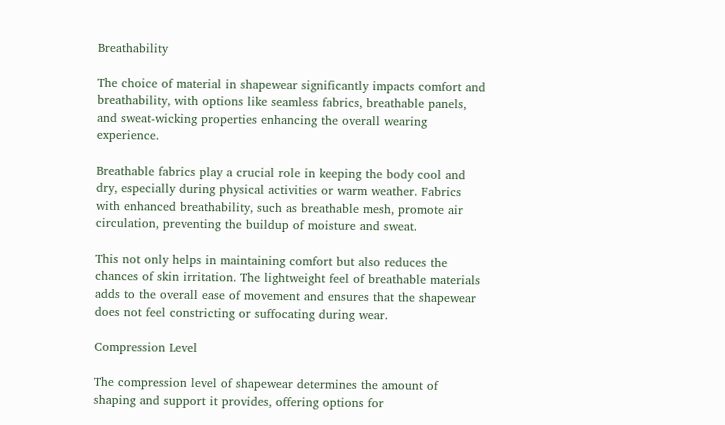Breathability

The choice of material in shapewear significantly impacts comfort and breathability, with options like seamless fabrics, breathable panels, and sweat-wicking properties enhancing the overall wearing experience.

Breathable fabrics play a crucial role in keeping the body cool and dry, especially during physical activities or warm weather. Fabrics with enhanced breathability, such as breathable mesh, promote air circulation, preventing the buildup of moisture and sweat.

This not only helps in maintaining comfort but also reduces the chances of skin irritation. The lightweight feel of breathable materials adds to the overall ease of movement and ensures that the shapewear does not feel constricting or suffocating during wear.

Compression Level

The compression level of shapewear determines the amount of shaping and support it provides, offering options for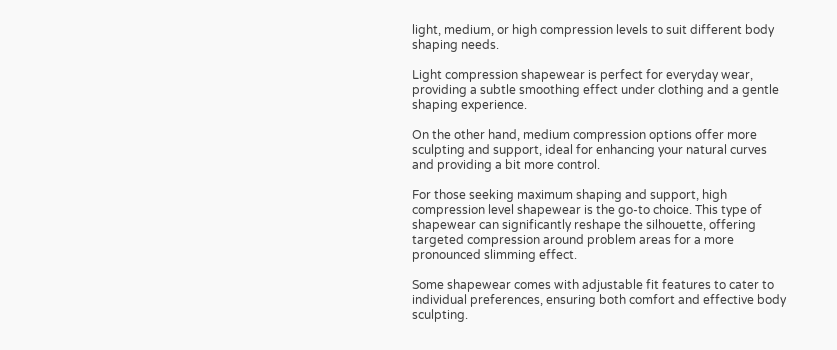light, medium, or high compression levels to suit different body shaping needs.

Light compression shapewear is perfect for everyday wear, providing a subtle smoothing effect under clothing and a gentle shaping experience.

On the other hand, medium compression options offer more sculpting and support, ideal for enhancing your natural curves and providing a bit more control.

For those seeking maximum shaping and support, high compression level shapewear is the go-to choice. This type of shapewear can significantly reshape the silhouette, offering targeted compression around problem areas for a more pronounced slimming effect.

Some shapewear comes with adjustable fit features to cater to individual preferences, ensuring both comfort and effective body sculpting.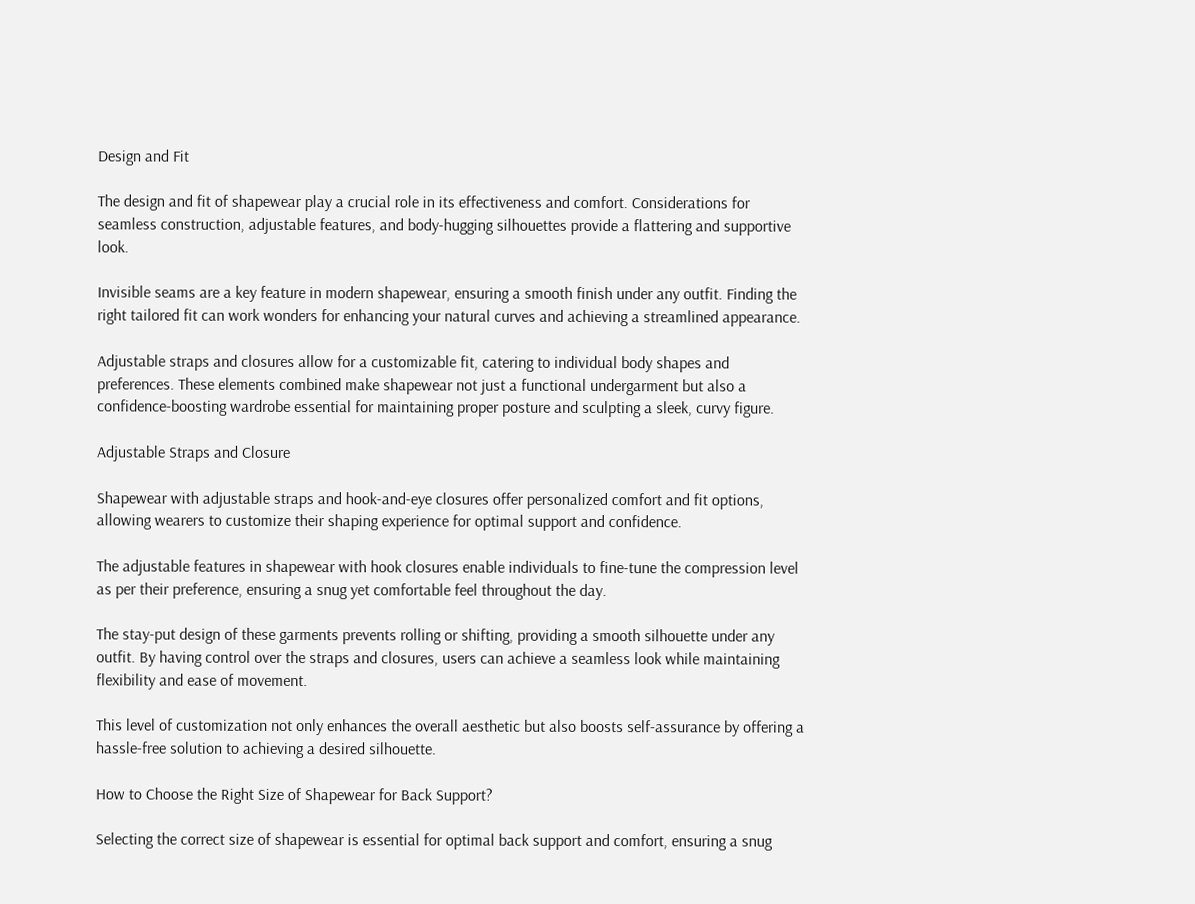Design and Fit

The design and fit of shapewear play a crucial role in its effectiveness and comfort. Considerations for seamless construction, adjustable features, and body-hugging silhouettes provide a flattering and supportive look.

Invisible seams are a key feature in modern shapewear, ensuring a smooth finish under any outfit. Finding the right tailored fit can work wonders for enhancing your natural curves and achieving a streamlined appearance.

Adjustable straps and closures allow for a customizable fit, catering to individual body shapes and preferences. These elements combined make shapewear not just a functional undergarment but also a confidence-boosting wardrobe essential for maintaining proper posture and sculpting a sleek, curvy figure.

Adjustable Straps and Closure

Shapewear with adjustable straps and hook-and-eye closures offer personalized comfort and fit options, allowing wearers to customize their shaping experience for optimal support and confidence.

The adjustable features in shapewear with hook closures enable individuals to fine-tune the compression level as per their preference, ensuring a snug yet comfortable feel throughout the day.

The stay-put design of these garments prevents rolling or shifting, providing a smooth silhouette under any outfit. By having control over the straps and closures, users can achieve a seamless look while maintaining flexibility and ease of movement.

This level of customization not only enhances the overall aesthetic but also boosts self-assurance by offering a hassle-free solution to achieving a desired silhouette.

How to Choose the Right Size of Shapewear for Back Support?

Selecting the correct size of shapewear is essential for optimal back support and comfort, ensuring a snug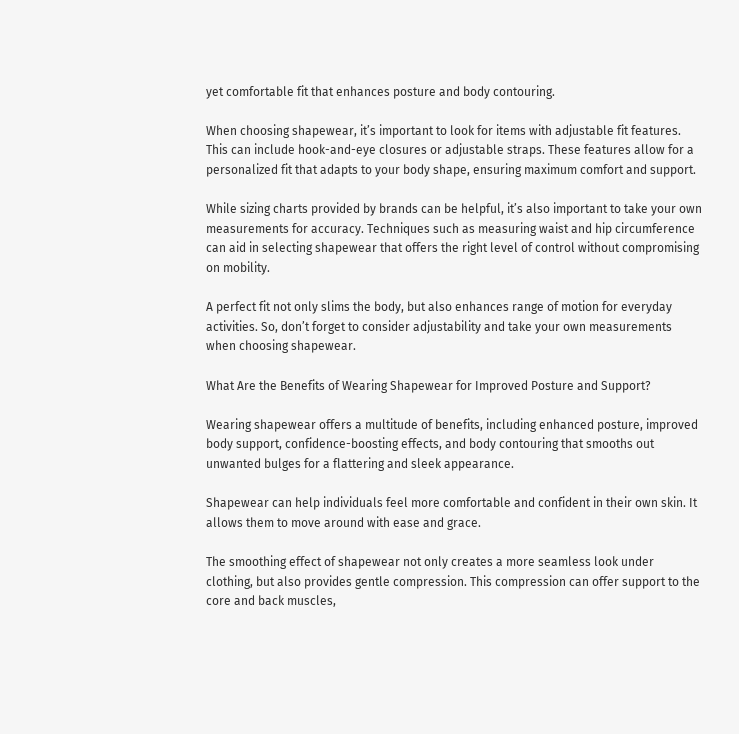yet comfortable fit that enhances posture and body contouring.

When choosing shapewear, it’s important to look for items with adjustable fit features. This can include hook-and-eye closures or adjustable straps. These features allow for a personalized fit that adapts to your body shape, ensuring maximum comfort and support.

While sizing charts provided by brands can be helpful, it’s also important to take your own measurements for accuracy. Techniques such as measuring waist and hip circumference can aid in selecting shapewear that offers the right level of control without compromising on mobility.

A perfect fit not only slims the body, but also enhances range of motion for everyday activities. So, don’t forget to consider adjustability and take your own measurements when choosing shapewear.

What Are the Benefits of Wearing Shapewear for Improved Posture and Support?

Wearing shapewear offers a multitude of benefits, including enhanced posture, improved body support, confidence-boosting effects, and body contouring that smooths out unwanted bulges for a flattering and sleek appearance.

Shapewear can help individuals feel more comfortable and confident in their own skin. It allows them to move around with ease and grace.

The smoothing effect of shapewear not only creates a more seamless look under clothing, but also provides gentle compression. This compression can offer support to the core and back muscles,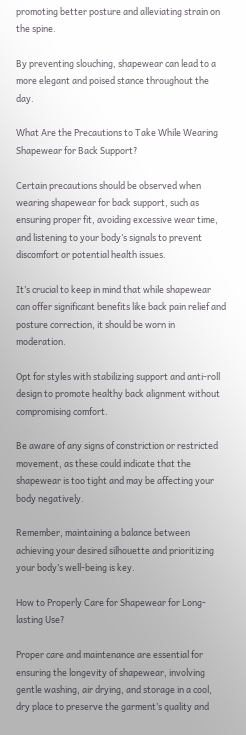promoting better posture and alleviating strain on the spine.

By preventing slouching, shapewear can lead to a more elegant and poised stance throughout the day.

What Are the Precautions to Take While Wearing Shapewear for Back Support?

Certain precautions should be observed when wearing shapewear for back support, such as ensuring proper fit, avoiding excessive wear time, and listening to your body’s signals to prevent discomfort or potential health issues.

It’s crucial to keep in mind that while shapewear can offer significant benefits like back pain relief and posture correction, it should be worn in moderation.

Opt for styles with stabilizing support and anti-roll design to promote healthy back alignment without compromising comfort.

Be aware of any signs of constriction or restricted movement, as these could indicate that the shapewear is too tight and may be affecting your body negatively.

Remember, maintaining a balance between achieving your desired silhouette and prioritizing your body’s well-being is key.

How to Properly Care for Shapewear for Long-lasting Use?

Proper care and maintenance are essential for ensuring the longevity of shapewear, involving gentle washing, air drying, and storage in a cool, dry place to preserve the garment’s quality and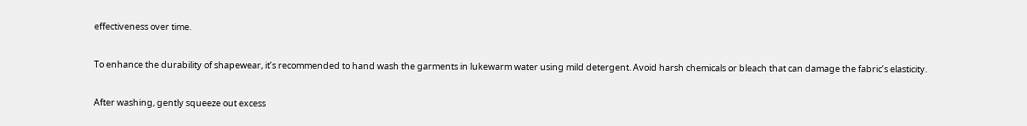effectiveness over time.

To enhance the durability of shapewear, it’s recommended to hand wash the garments in lukewarm water using mild detergent. Avoid harsh chemicals or bleach that can damage the fabric’s elasticity.

After washing, gently squeeze out excess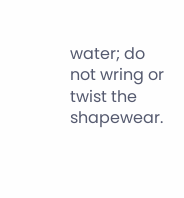water; do not wring or twist the shapewear.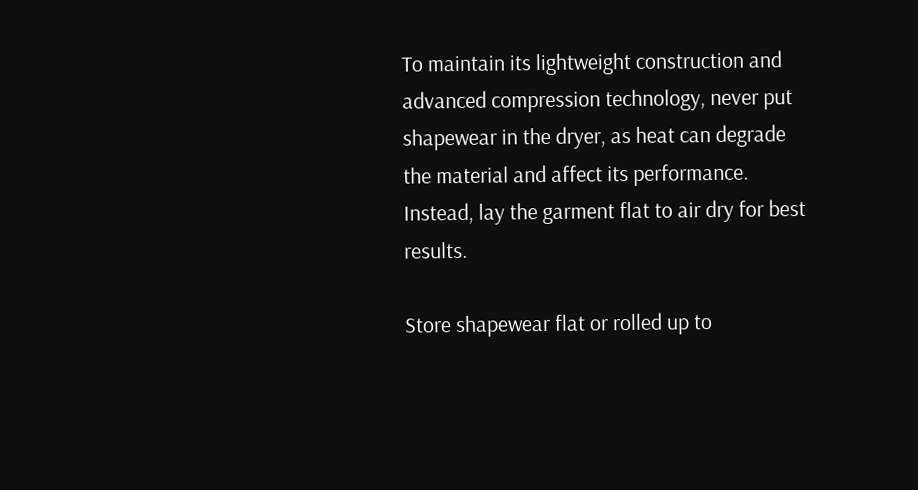To maintain its lightweight construction and advanced compression technology, never put shapewear in the dryer, as heat can degrade the material and affect its performance. Instead, lay the garment flat to air dry for best results.

Store shapewear flat or rolled up to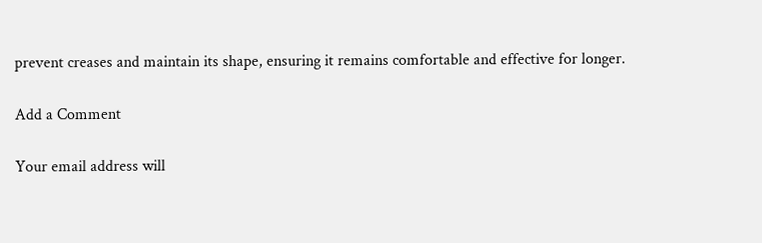prevent creases and maintain its shape, ensuring it remains comfortable and effective for longer.

Add a Comment

Your email address will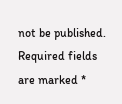not be published. Required fields are marked *